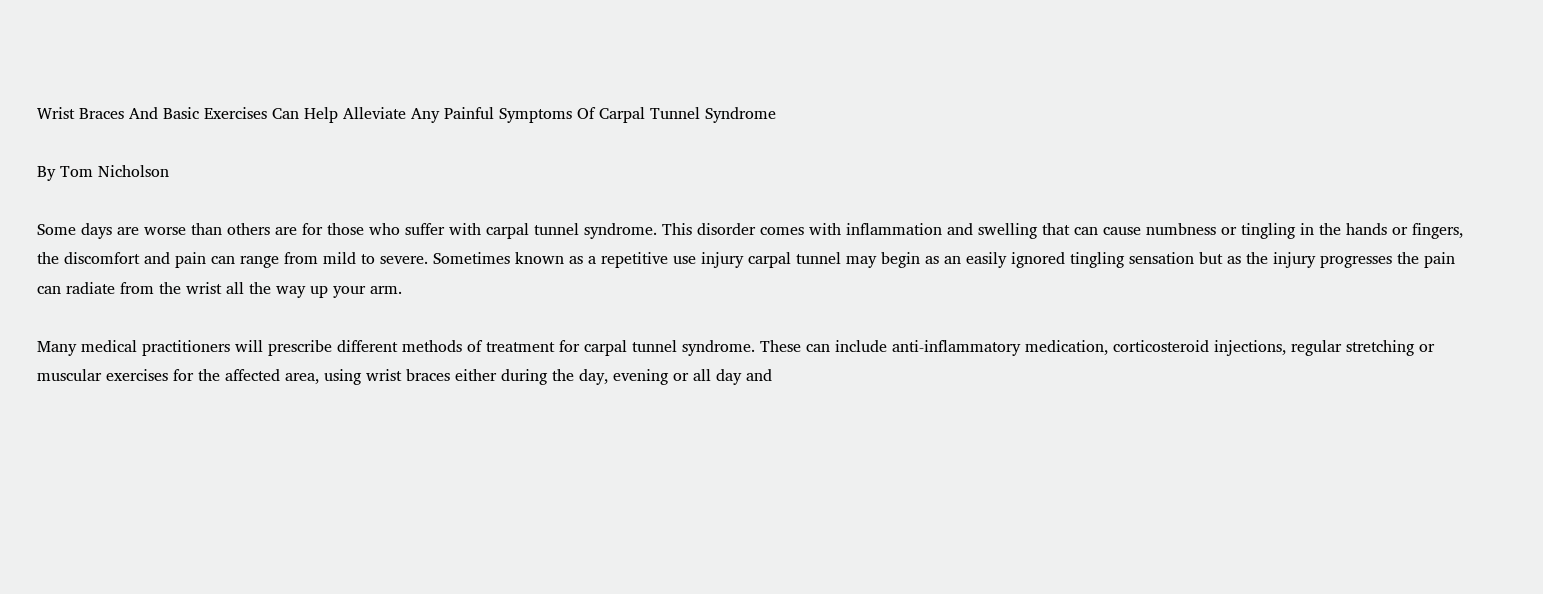Wrist Braces And Basic Exercises Can Help Alleviate Any Painful Symptoms Of Carpal Tunnel Syndrome

By Tom Nicholson

Some days are worse than others are for those who suffer with carpal tunnel syndrome. This disorder comes with inflammation and swelling that can cause numbness or tingling in the hands or fingers, the discomfort and pain can range from mild to severe. Sometimes known as a repetitive use injury carpal tunnel may begin as an easily ignored tingling sensation but as the injury progresses the pain can radiate from the wrist all the way up your arm.

Many medical practitioners will prescribe different methods of treatment for carpal tunnel syndrome. These can include anti-inflammatory medication, corticosteroid injections, regular stretching or muscular exercises for the affected area, using wrist braces either during the day, evening or all day and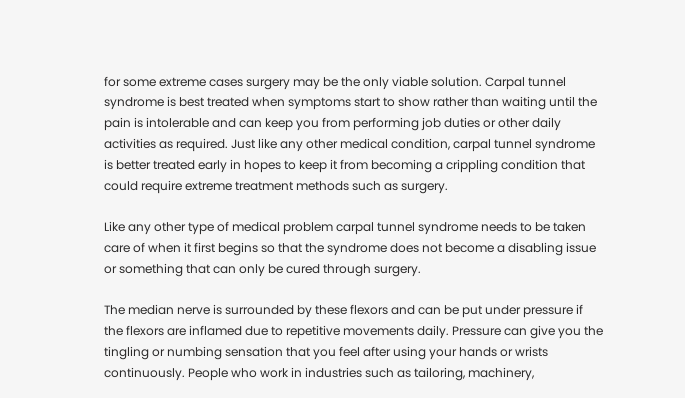for some extreme cases surgery may be the only viable solution. Carpal tunnel syndrome is best treated when symptoms start to show rather than waiting until the pain is intolerable and can keep you from performing job duties or other daily activities as required. Just like any other medical condition, carpal tunnel syndrome is better treated early in hopes to keep it from becoming a crippling condition that could require extreme treatment methods such as surgery.

Like any other type of medical problem carpal tunnel syndrome needs to be taken care of when it first begins so that the syndrome does not become a disabling issue or something that can only be cured through surgery.

The median nerve is surrounded by these flexors and can be put under pressure if the flexors are inflamed due to repetitive movements daily. Pressure can give you the tingling or numbing sensation that you feel after using your hands or wrists continuously. People who work in industries such as tailoring, machinery,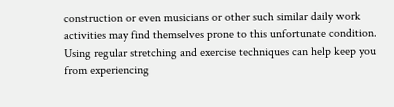construction or even musicians or other such similar daily work activities may find themselves prone to this unfortunate condition. Using regular stretching and exercise techniques can help keep you from experiencing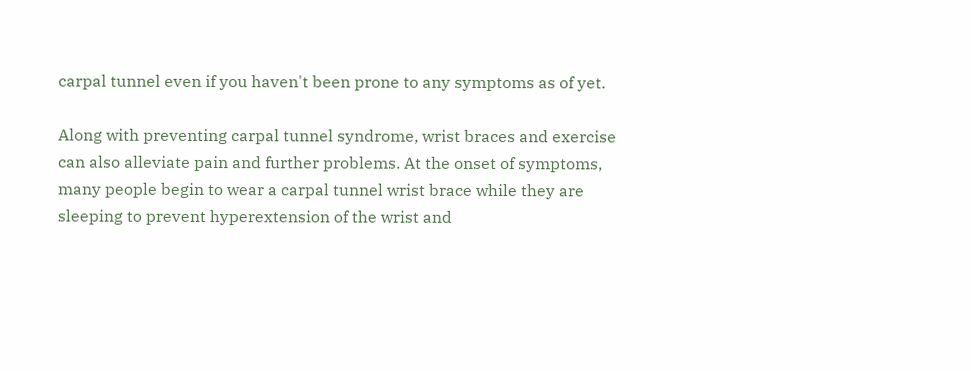carpal tunnel even if you haven't been prone to any symptoms as of yet.

Along with preventing carpal tunnel syndrome, wrist braces and exercise can also alleviate pain and further problems. At the onset of symptoms, many people begin to wear a carpal tunnel wrist brace while they are sleeping to prevent hyperextension of the wrist and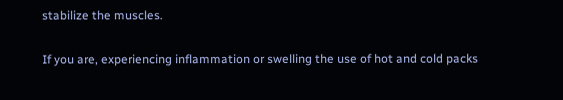stabilize the muscles.

If you are, experiencing inflammation or swelling the use of hot and cold packs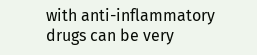with anti-inflammatory drugs can be very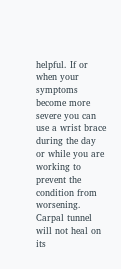helpful. If or when your symptoms become more severe you can use a wrist brace during the day or while you are working to prevent the condition from worsening. Carpal tunnel will not heal on its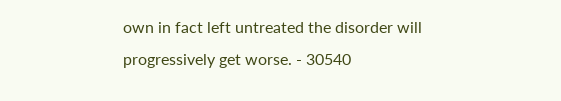own in fact left untreated the disorder will progressively get worse. - 30540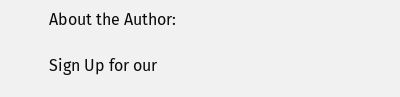About the Author:

Sign Up for our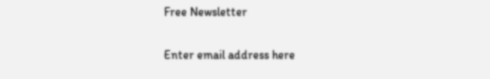Free Newsletter

Enter email address here